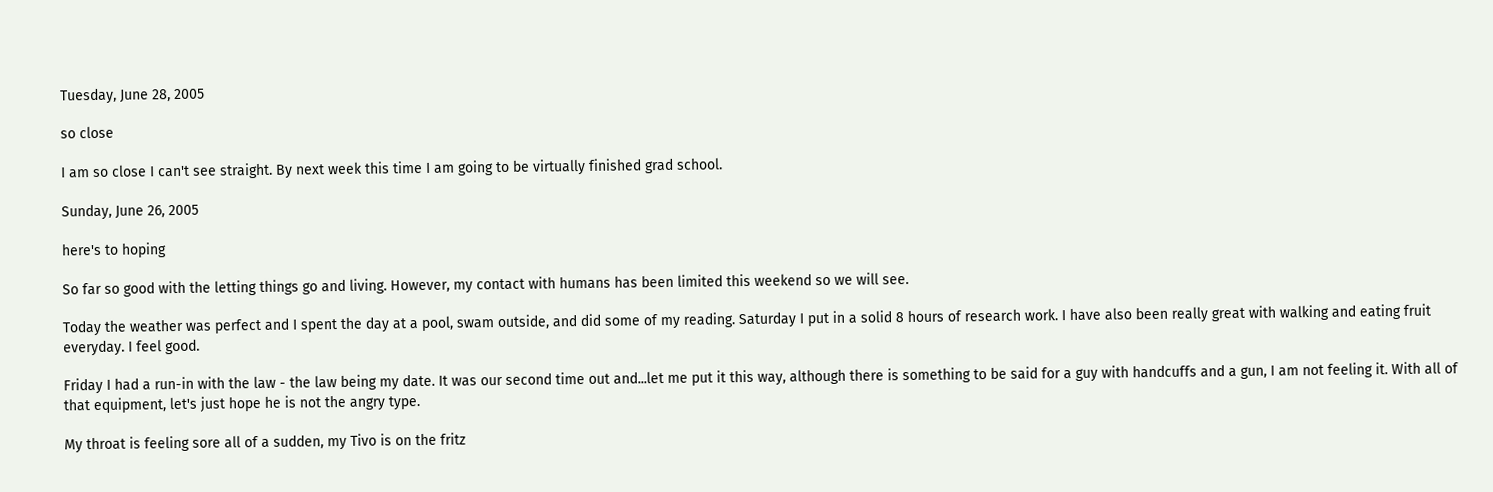Tuesday, June 28, 2005

so close

I am so close I can't see straight. By next week this time I am going to be virtually finished grad school.

Sunday, June 26, 2005

here's to hoping

So far so good with the letting things go and living. However, my contact with humans has been limited this weekend so we will see.

Today the weather was perfect and I spent the day at a pool, swam outside, and did some of my reading. Saturday I put in a solid 8 hours of research work. I have also been really great with walking and eating fruit everyday. I feel good.

Friday I had a run-in with the law - the law being my date. It was our second time out and...let me put it this way, although there is something to be said for a guy with handcuffs and a gun, I am not feeling it. With all of that equipment, let's just hope he is not the angry type.

My throat is feeling sore all of a sudden, my Tivo is on the fritz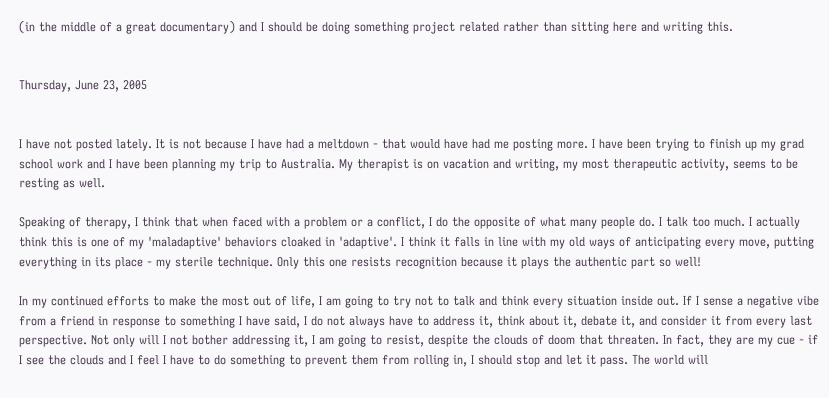(in the middle of a great documentary) and I should be doing something project related rather than sitting here and writing this.


Thursday, June 23, 2005


I have not posted lately. It is not because I have had a meltdown - that would have had me posting more. I have been trying to finish up my grad school work and I have been planning my trip to Australia. My therapist is on vacation and writing, my most therapeutic activity, seems to be resting as well.

Speaking of therapy, I think that when faced with a problem or a conflict, I do the opposite of what many people do. I talk too much. I actually think this is one of my 'maladaptive' behaviors cloaked in 'adaptive'. I think it falls in line with my old ways of anticipating every move, putting everything in its place - my sterile technique. Only this one resists recognition because it plays the authentic part so well!

In my continued efforts to make the most out of life, I am going to try not to talk and think every situation inside out. If I sense a negative vibe from a friend in response to something I have said, I do not always have to address it, think about it, debate it, and consider it from every last perspective. Not only will I not bother addressing it, I am going to resist, despite the clouds of doom that threaten. In fact, they are my cue - if I see the clouds and I feel I have to do something to prevent them from rolling in, I should stop and let it pass. The world will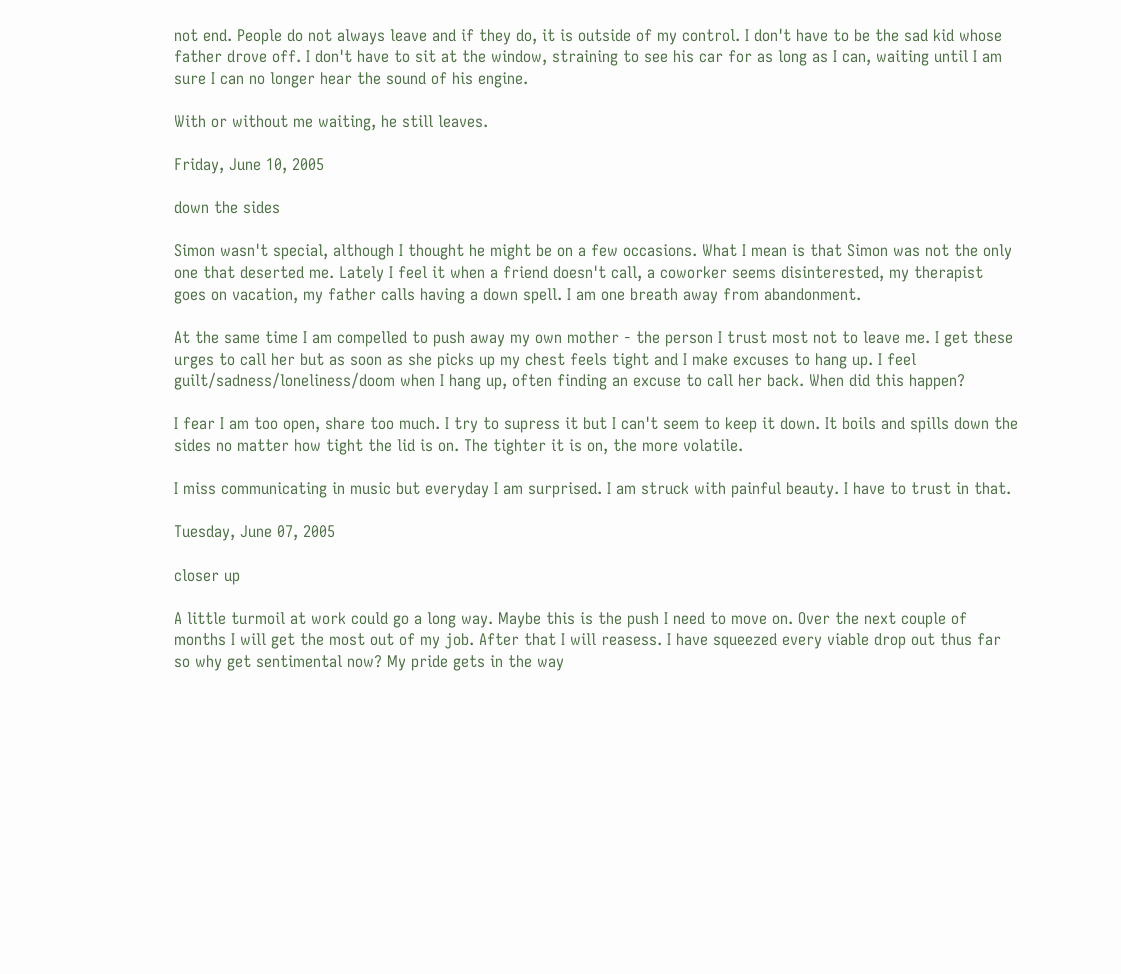not end. People do not always leave and if they do, it is outside of my control. I don't have to be the sad kid whose father drove off. I don't have to sit at the window, straining to see his car for as long as I can, waiting until I am sure I can no longer hear the sound of his engine.

With or without me waiting, he still leaves.

Friday, June 10, 2005

down the sides

Simon wasn't special, although I thought he might be on a few occasions. What I mean is that Simon was not the only one that deserted me. Lately I feel it when a friend doesn't call, a coworker seems disinterested, my therapist goes on vacation, my father calls having a down spell. I am one breath away from abandonment.

At the same time I am compelled to push away my own mother - the person I trust most not to leave me. I get these urges to call her but as soon as she picks up my chest feels tight and I make excuses to hang up. I feel guilt/sadness/loneliness/doom when I hang up, often finding an excuse to call her back. When did this happen?

I fear I am too open, share too much. I try to supress it but I can't seem to keep it down. It boils and spills down the sides no matter how tight the lid is on. The tighter it is on, the more volatile.

I miss communicating in music but everyday I am surprised. I am struck with painful beauty. I have to trust in that.

Tuesday, June 07, 2005

closer up

A little turmoil at work could go a long way. Maybe this is the push I need to move on. Over the next couple of months I will get the most out of my job. After that I will reasess. I have squeezed every viable drop out thus far so why get sentimental now? My pride gets in the way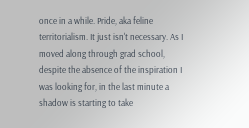once in a while. Pride, aka feline territorialism. It just isn't necessary. As I moved along through grad school, despite the absence of the inspiration I was looking for, in the last minute a shadow is starting to take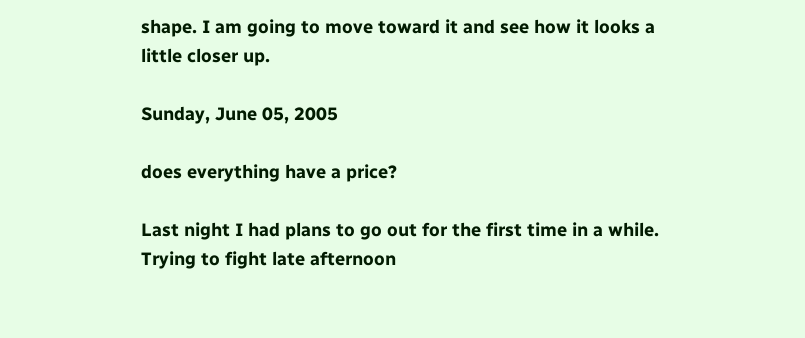shape. I am going to move toward it and see how it looks a little closer up.

Sunday, June 05, 2005

does everything have a price?

Last night I had plans to go out for the first time in a while. Trying to fight late afternoon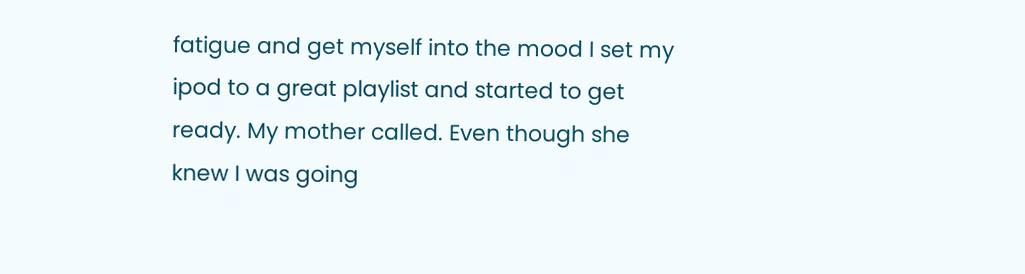fatigue and get myself into the mood I set my ipod to a great playlist and started to get ready. My mother called. Even though she knew I was going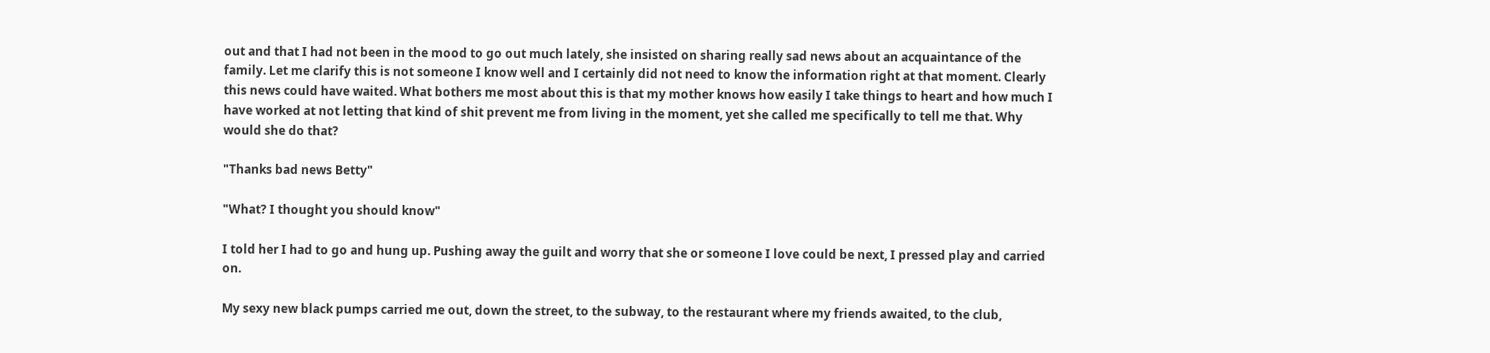out and that I had not been in the mood to go out much lately, she insisted on sharing really sad news about an acquaintance of the family. Let me clarify this is not someone I know well and I certainly did not need to know the information right at that moment. Clearly this news could have waited. What bothers me most about this is that my mother knows how easily I take things to heart and how much I have worked at not letting that kind of shit prevent me from living in the moment, yet she called me specifically to tell me that. Why would she do that?

"Thanks bad news Betty"

"What? I thought you should know"

I told her I had to go and hung up. Pushing away the guilt and worry that she or someone I love could be next, I pressed play and carried on.

My sexy new black pumps carried me out, down the street, to the subway, to the restaurant where my friends awaited, to the club,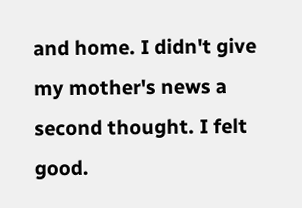and home. I didn't give my mother's news a second thought. I felt good.